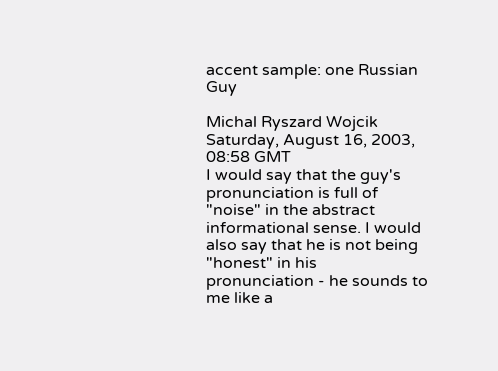accent sample: one Russian Guy

Michal Ryszard Wojcik   Saturday, August 16, 2003, 08:58 GMT
I would say that the guy's pronunciation is full of "noise" in the abstract informational sense. I would also say that he is not being "honest" in his pronunciation - he sounds to me like a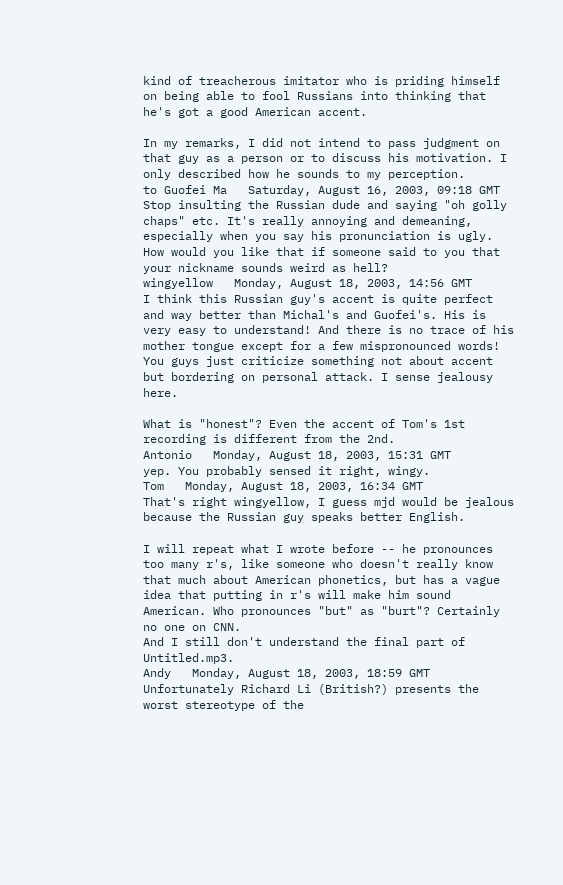kind of treacherous imitator who is priding himself on being able to fool Russians into thinking that he's got a good American accent.

In my remarks, I did not intend to pass judgment on that guy as a person or to discuss his motivation. I only described how he sounds to my perception.
to Guofei Ma   Saturday, August 16, 2003, 09:18 GMT
Stop insulting the Russian dude and saying "oh golly chaps" etc. It's really annoying and demeaning, especially when you say his pronunciation is ugly. How would you like that if someone said to you that your nickname sounds weird as hell?
wingyellow   Monday, August 18, 2003, 14:56 GMT
I think this Russian guy's accent is quite perfect and way better than Michal's and Guofei's. His is very easy to understand! And there is no trace of his mother tongue except for a few mispronounced words! You guys just criticize something not about accent but bordering on personal attack. I sense jealousy here.

What is "honest"? Even the accent of Tom's 1st recording is different from the 2nd.
Antonio   Monday, August 18, 2003, 15:31 GMT
yep. You probably sensed it right, wingy.
Tom   Monday, August 18, 2003, 16:34 GMT
That's right wingyellow, I guess mjd would be jealous because the Russian guy speaks better English.

I will repeat what I wrote before -- he pronounces too many r's, like someone who doesn't really know that much about American phonetics, but has a vague idea that putting in r's will make him sound American. Who pronounces "but" as "burt"? Certainly no one on CNN.
And I still don't understand the final part of Untitled.mp3.
Andy   Monday, August 18, 2003, 18:59 GMT
Unfortunately Richard Li (British?) presents the worst stereotype of the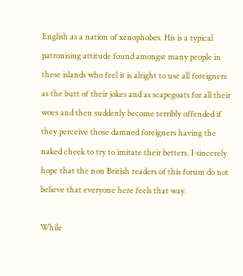English as a nation of xenophobes. His is a typical patronising attitude found amongst many people in these islands who feel it is alright to use all foreigners as the butt of their jokes and as scapegoats for all their woes and then suddenly become terribly offended if they perceive those damned foreigners having the naked cheek to try to imitate their betters. I sincerely hope that the non British readers of this forum do not believe that everyone here feels that way.

While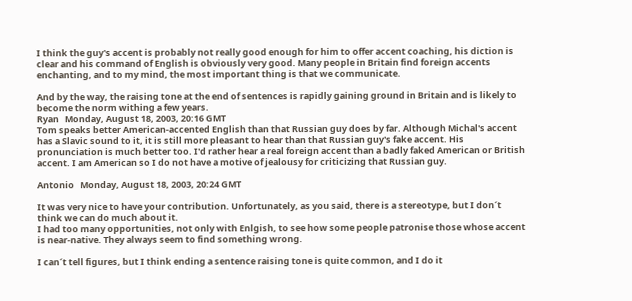I think the guy's accent is probably not really good enough for him to offer accent coaching, his diction is clear and his command of English is obviously very good. Many people in Britain find foreign accents enchanting, and to my mind, the most important thing is that we communicate.

And by the way, the raising tone at the end of sentences is rapidly gaining ground in Britain and is likely to become the norm withing a few years.
Ryan   Monday, August 18, 2003, 20:16 GMT
Tom speaks better American-accented English than that Russian guy does by far. Although Michal's accent has a Slavic sound to it, it is still more pleasant to hear than that Russian guy's fake accent. His pronunciation is much better too. I'd rather hear a real foreign accent than a badly faked American or British accent. I am American so I do not have a motive of jealousy for criticizing that Russian guy.

Antonio   Monday, August 18, 2003, 20:24 GMT

It was very nice to have your contribution. Unfortunately, as you said, there is a stereotype, but I don´t think we can do much about it.
I had too many opportunities, not only with Enlgish, to see how some people patronise those whose accent is near-native. They always seem to find something wrong.

I can´t tell figures, but I think ending a sentence raising tone is quite common, and I do it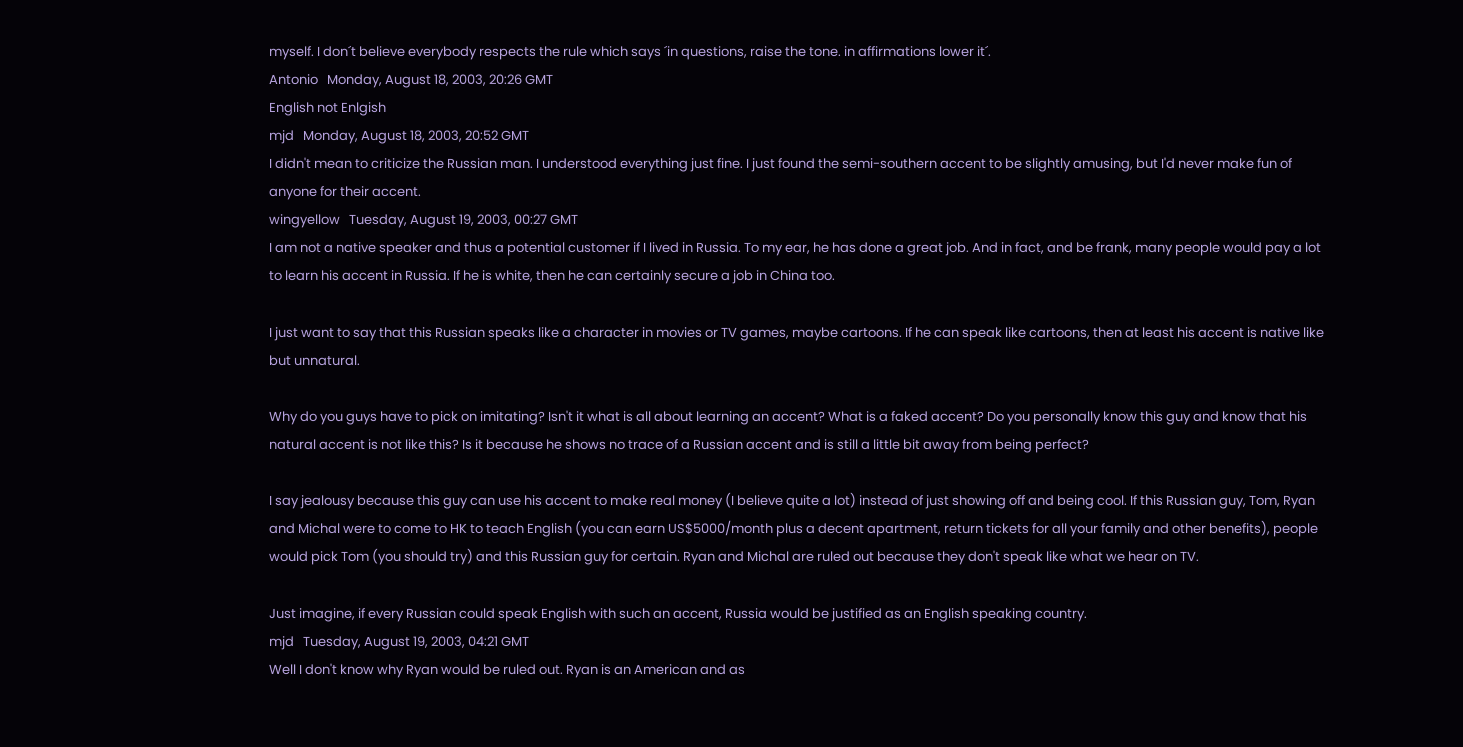myself. I don´t believe everybody respects the rule which says ´in questions, raise the tone. in affirmations lower it´.
Antonio   Monday, August 18, 2003, 20:26 GMT
English not Enlgish
mjd   Monday, August 18, 2003, 20:52 GMT
I didn't mean to criticize the Russian man. I understood everything just fine. I just found the semi-southern accent to be slightly amusing, but I'd never make fun of anyone for their accent.
wingyellow   Tuesday, August 19, 2003, 00:27 GMT
I am not a native speaker and thus a potential customer if I lived in Russia. To my ear, he has done a great job. And in fact, and be frank, many people would pay a lot to learn his accent in Russia. If he is white, then he can certainly secure a job in China too.

I just want to say that this Russian speaks like a character in movies or TV games, maybe cartoons. If he can speak like cartoons, then at least his accent is native like but unnatural.

Why do you guys have to pick on imitating? Isn't it what is all about learning an accent? What is a faked accent? Do you personally know this guy and know that his natural accent is not like this? Is it because he shows no trace of a Russian accent and is still a little bit away from being perfect?

I say jealousy because this guy can use his accent to make real money (I believe quite a lot) instead of just showing off and being cool. If this Russian guy, Tom, Ryan and Michal were to come to HK to teach English (you can earn US$5000/month plus a decent apartment, return tickets for all your family and other benefits), people would pick Tom (you should try) and this Russian guy for certain. Ryan and Michal are ruled out because they don't speak like what we hear on TV.

Just imagine, if every Russian could speak English with such an accent, Russia would be justified as an English speaking country.
mjd   Tuesday, August 19, 2003, 04:21 GMT
Well I don't know why Ryan would be ruled out. Ryan is an American and as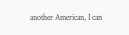another American, I can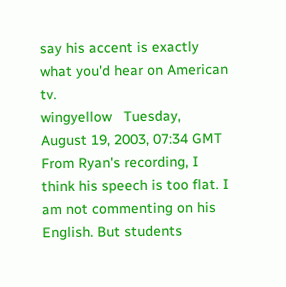say his accent is exactly what you'd hear on American tv.
wingyellow   Tuesday, August 19, 2003, 07:34 GMT
From Ryan's recording, I think his speech is too flat. I am not commenting on his English. But students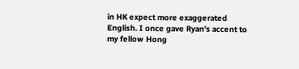in HK expect more exaggerated English. I once gave Ryan's accent to my fellow Hong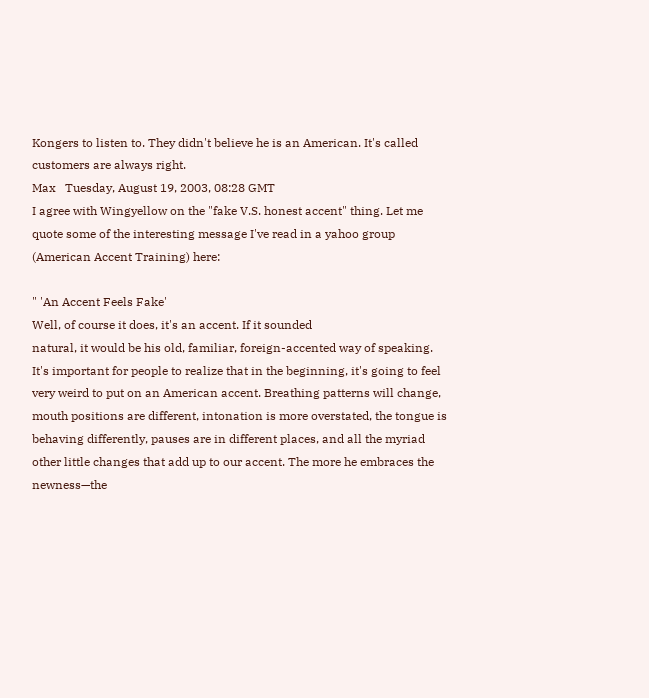Kongers to listen to. They didn't believe he is an American. It's called customers are always right.
Max   Tuesday, August 19, 2003, 08:28 GMT
I agree with Wingyellow on the "fake V.S. honest accent" thing. Let me quote some of the interesting message I've read in a yahoo group (American Accent Training) here:

" 'An Accent Feels Fake'
Well, of course it does, it's an accent. If it sounded
natural, it would be his old, familiar, foreign-accented way of speaking. It's important for people to realize that in the beginning, it's going to feel very weird to put on an American accent. Breathing patterns will change, mouth positions are different, intonation is more overstated, the tongue is behaving differently, pauses are in different places, and all the myriad other little changes that add up to our accent. The more he embraces the newness—the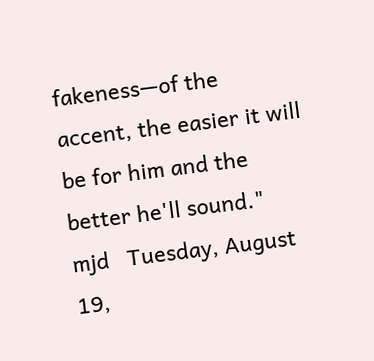fakeness—of the accent, the easier it will be for him and the better he'll sound."
mjd   Tuesday, August 19,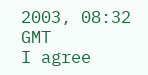2003, 08:32 GMT
I agree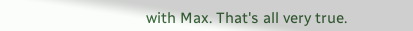with Max. That's all very true.